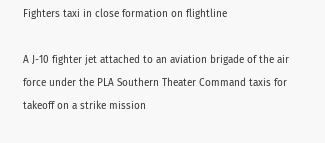Fighters taxi in close formation on flightline

A J-10 fighter jet attached to an aviation brigade of the air force under the PLA Southern Theater Command taxis for takeoff on a strike mission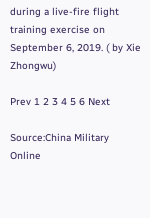during a live-fire flight training exercise on September 6, 2019. ( by Xie Zhongwu)

Prev 1 2 3 4 5 6 Next

Source:China Military Online